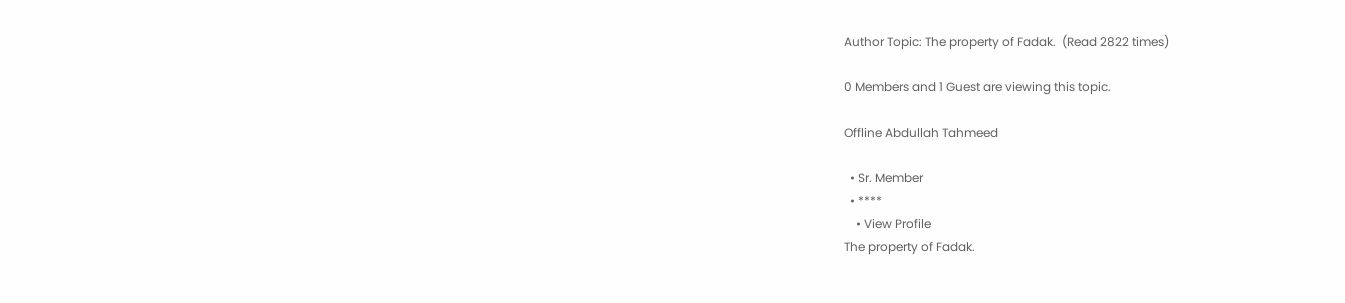Author Topic: The property of Fadak.  (Read 2822 times)

0 Members and 1 Guest are viewing this topic.

Offline Abdullah Tahmeed

  • Sr. Member
  • ****
    • View Profile
The property of Fadak.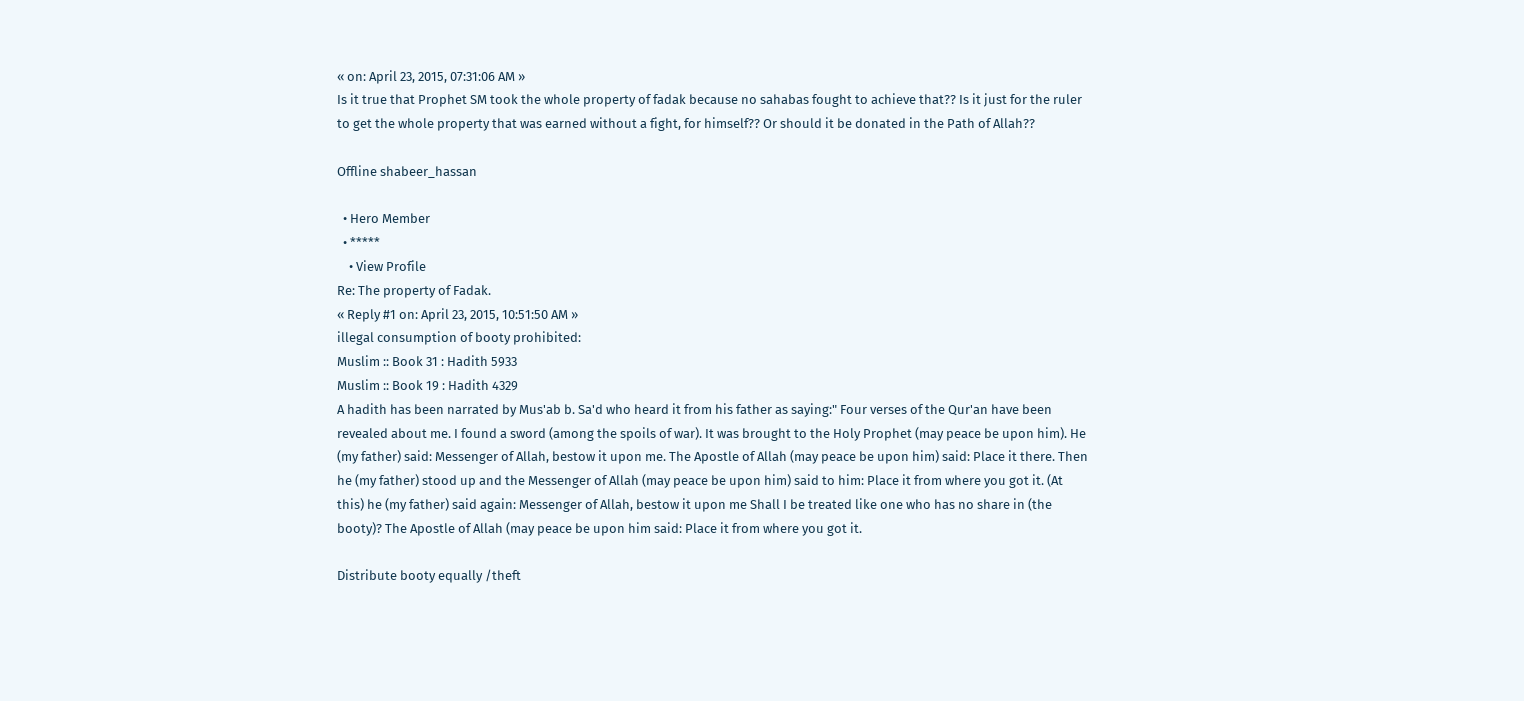« on: April 23, 2015, 07:31:06 AM »
Is it true that Prophet SM took the whole property of fadak because no sahabas fought to achieve that?? Is it just for the ruler to get the whole property that was earned without a fight, for himself?? Or should it be donated in the Path of Allah??

Offline shabeer_hassan

  • Hero Member
  • *****
    • View Profile
Re: The property of Fadak.
« Reply #1 on: April 23, 2015, 10:51:50 AM »
illegal consumption of booty prohibited:
Muslim :: Book 31 : Hadith 5933
Muslim :: Book 19 : Hadith 4329
A hadith has been narrated by Mus'ab b. Sa'd who heard it from his father as saying:" Four verses of the Qur'an have been revealed about me. I found a sword (among the spoils of war). It was brought to the Holy Prophet (may peace be upon him). He (my father) said: Messenger of Allah, bestow it upon me. The Apostle of Allah (may peace be upon him) said: Place it there. Then he (my father) stood up and the Messenger of Allah (may peace be upon him) said to him: Place it from where you got it. (At this) he (my father) said again: Messenger of Allah, bestow it upon me Shall I be treated like one who has no share in (the booty)? The Apostle of Allah (may peace be upon him said: Place it from where you got it.

Distribute booty equally /theft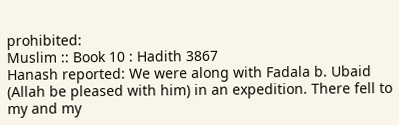prohibited:
Muslim :: Book 10 : Hadith 3867
Hanash reported: We were along with Fadala b. Ubaid (Allah be pleased with him) in an expedition. There fell to my and my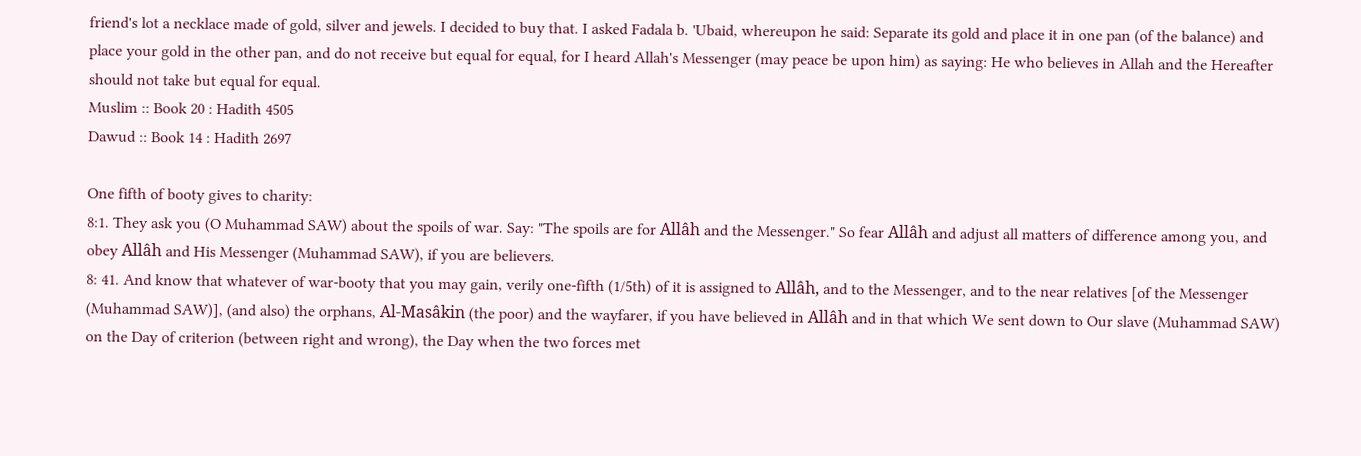friend's lot a necklace made of gold, silver and jewels. I decided to buy that. I asked Fadala b. 'Ubaid, whereupon he said: Separate its gold and place it in one pan (of the balance) and place your gold in the other pan, and do not receive but equal for equal, for I heard Allah's Messenger (may peace be upon him) as saying: He who believes in Allah and the Hereafter should not take but equal for equal.
Muslim :: Book 20 : Hadith 4505
Dawud :: Book 14 : Hadith 2697

One fifth of booty gives to charity:
8:1. They ask you (O Muhammad SAW) about the spoils of war. Say: "The spoils are for Allâh and the Messenger." So fear Allâh and adjust all matters of difference among you, and obey Allâh and His Messenger (Muhammad SAW), if you are believers.
8: 41. And know that whatever of war-booty that you may gain, verily one-fifth (1/5th) of it is assigned to Allâh, and to the Messenger, and to the near relatives [of the Messenger (Muhammad SAW)], (and also) the orphans, Al-Masâkin (the poor) and the wayfarer, if you have believed in Allâh and in that which We sent down to Our slave (Muhammad SAW) on the Day of criterion (between right and wrong), the Day when the two forces met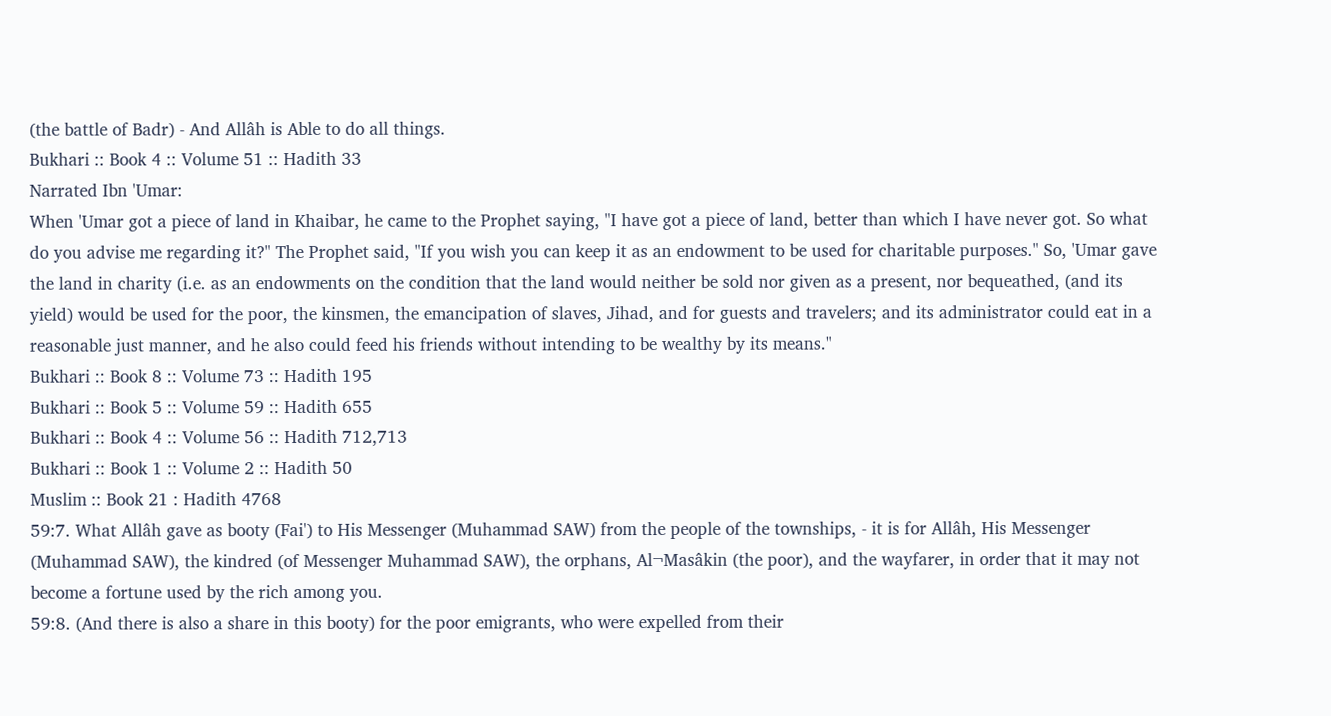(the battle of Badr) - And Allâh is Able to do all things.
Bukhari :: Book 4 :: Volume 51 :: Hadith 33
Narrated Ibn 'Umar:
When 'Umar got a piece of land in Khaibar, he came to the Prophet saying, "I have got a piece of land, better than which I have never got. So what do you advise me regarding it?" The Prophet said, "If you wish you can keep it as an endowment to be used for charitable purposes." So, 'Umar gave the land in charity (i.e. as an endowments on the condition that the land would neither be sold nor given as a present, nor bequeathed, (and its yield) would be used for the poor, the kinsmen, the emancipation of slaves, Jihad, and for guests and travelers; and its administrator could eat in a reasonable just manner, and he also could feed his friends without intending to be wealthy by its means."
Bukhari :: Book 8 :: Volume 73 :: Hadith 195
Bukhari :: Book 5 :: Volume 59 :: Hadith 655
Bukhari :: Book 4 :: Volume 56 :: Hadith 712,713
Bukhari :: Book 1 :: Volume 2 :: Hadith 50
Muslim :: Book 21 : Hadith 4768
59:7. What Allâh gave as booty (Fai') to His Messenger (Muhammad SAW) from the people of the townships, - it is for Allâh, His Messenger (Muhammad SAW), the kindred (of Messenger Muhammad SAW), the orphans, Al¬Masâkin (the poor), and the wayfarer, in order that it may not become a fortune used by the rich among you.
59:8. (And there is also a share in this booty) for the poor emigrants, who were expelled from their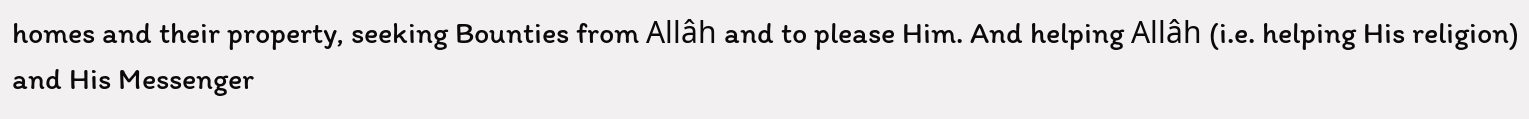homes and their property, seeking Bounties from Allâh and to please Him. And helping Allâh (i.e. helping His religion) and His Messenger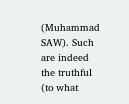(Muhammad SAW). Such are indeed the truthful (to what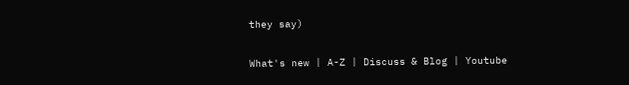they say)


What's new | A-Z | Discuss & Blog | Youtube